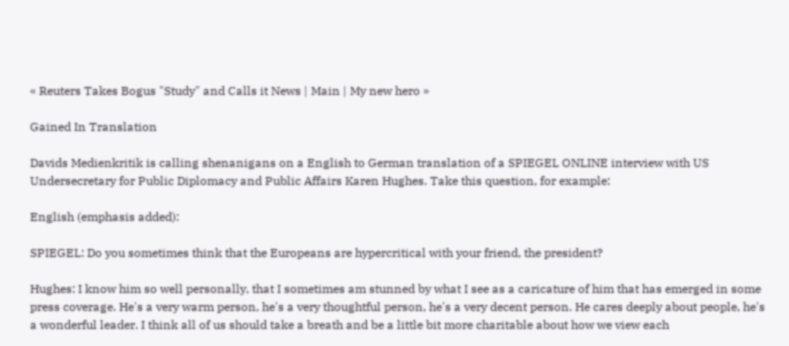« Reuters Takes Bogus "Study" and Calls it News | Main | My new hero »

Gained In Translation

Davids Medienkritik is calling shenanigans on a English to German translation of a SPIEGEL ONLINE interview with US Undersecretary for Public Diplomacy and Public Affairs Karen Hughes. Take this question, for example:

English (emphasis added):

SPIEGEL: Do you sometimes think that the Europeans are hypercritical with your friend, the president?

Hughes: I know him so well personally, that I sometimes am stunned by what I see as a caricature of him that has emerged in some press coverage. He's a very warm person, he's a very thoughtful person, he's a very decent person. He cares deeply about people, he's a wonderful leader. I think all of us should take a breath and be a little bit more charitable about how we view each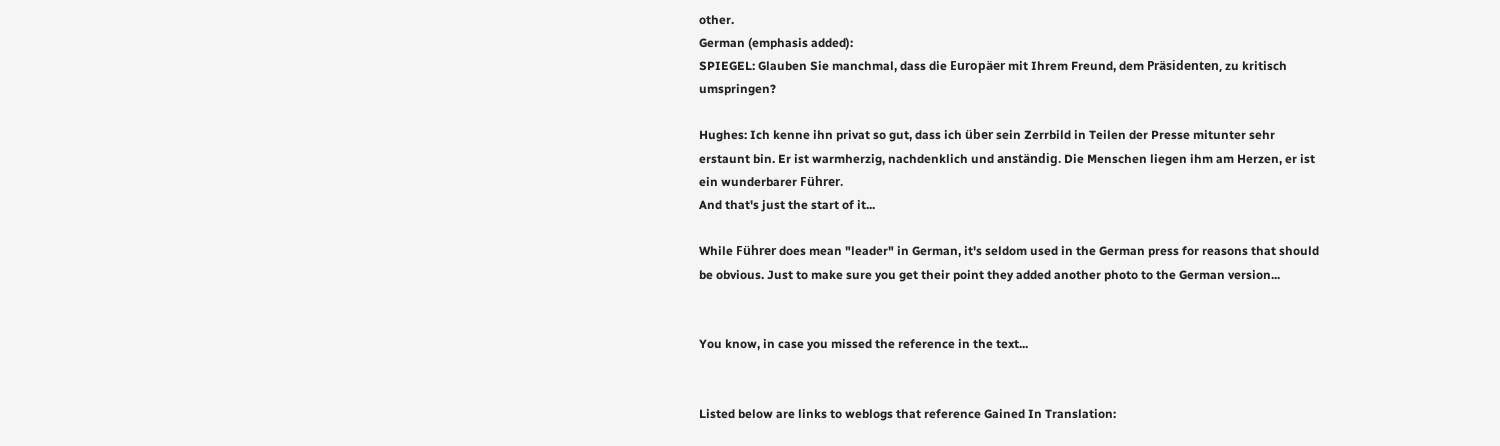other.
German (emphasis added):
SPIEGEL: Glauben Sie manchmal, dass die Europäer mit Ihrem Freund, dem Präsidenten, zu kritisch umspringen?

Hughes: Ich kenne ihn privat so gut, dass ich über sein Zerrbild in Teilen der Presse mitunter sehr erstaunt bin. Er ist warmherzig, nachdenklich und anständig. Die Menschen liegen ihm am Herzen, er ist ein wunderbarer Führer.
And that's just the start of it...

While Führer does mean "leader" in German, it's seldom used in the German press for reasons that should be obvious. Just to make sure you get their point they added another photo to the German version...


You know, in case you missed the reference in the text...


Listed below are links to weblogs that reference Gained In Translation: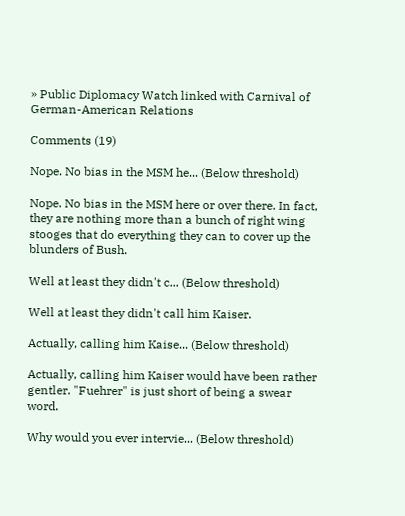» Public Diplomacy Watch linked with Carnival of German-American Relations

Comments (19)

Nope. No bias in the MSM he... (Below threshold)

Nope. No bias in the MSM here or over there. In fact, they are nothing more than a bunch of right wing stooges that do everything they can to cover up the blunders of Bush.

Well at least they didn't c... (Below threshold)

Well at least they didn't call him Kaiser.

Actually, calling him Kaise... (Below threshold)

Actually, calling him Kaiser would have been rather gentler. "Fuehrer" is just short of being a swear word.

Why would you ever intervie... (Below threshold)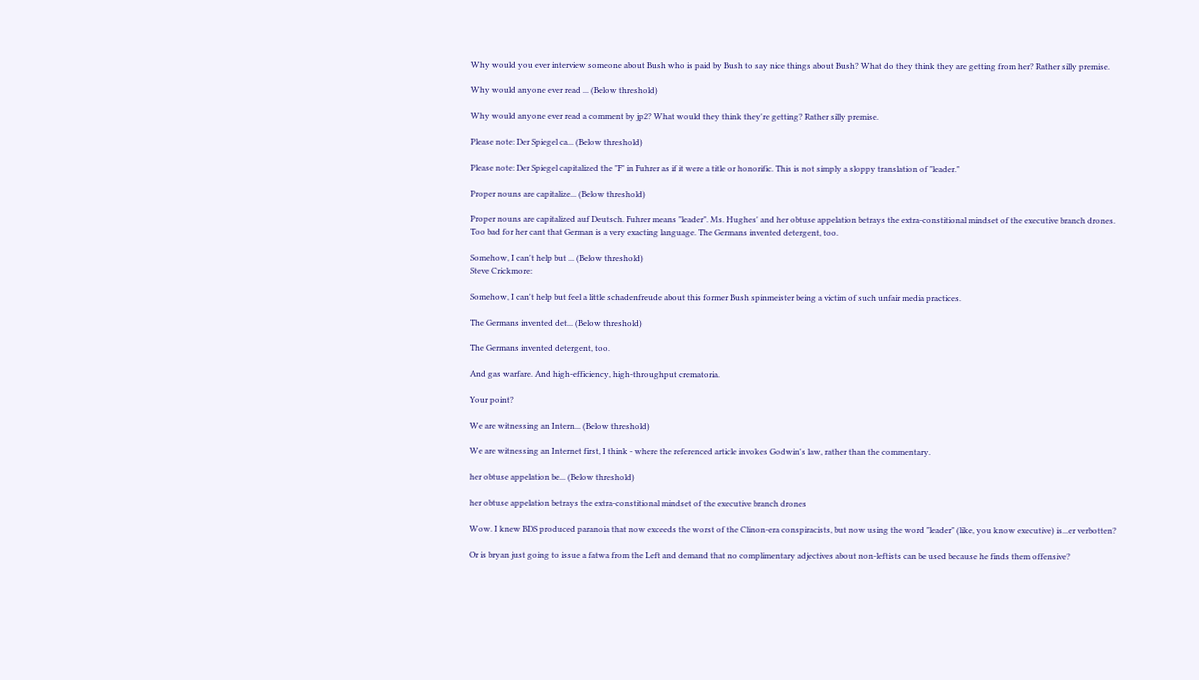Why would you ever interview someone about Bush who is paid by Bush to say nice things about Bush? What do they think they are getting from her? Rather silly premise.

Why would anyone ever read ... (Below threshold)

Why would anyone ever read a comment by jp2? What would they think they're getting? Rather silly premise.

Please note: Der Spiegel ca... (Below threshold)

Please note: Der Spiegel capitalized the "F" in Fuhrer as if it were a title or honorific. This is not simply a sloppy translation of "leader."

Proper nouns are capitalize... (Below threshold)

Proper nouns are capitalized auf Deutsch. Fuhrer means "leader". Ms. Hughes' and her obtuse appelation betrays the extra-constitional mindset of the executive branch drones. Too bad for her cant that German is a very exacting language. The Germans invented detergent, too.

Somehow, I can't help but ... (Below threshold)
Steve Crickmore:

Somehow, I can't help but feel a little schadenfreude about this former Bush spinmeister being a victim of such unfair media practices.

The Germans invented det... (Below threshold)

The Germans invented detergent, too.

And gas warfare. And high-efficiency, high-throughput crematoria.

Your point?

We are witnessing an Intern... (Below threshold)

We are witnessing an Internet first, I think - where the referenced article invokes Godwin's law, rather than the commentary.

her obtuse appelation be... (Below threshold)

her obtuse appelation betrays the extra-constitional mindset of the executive branch drones

Wow. I knew BDS produced paranoia that now exceeds the worst of the Clinon-era conspiracists, but now using the word "leader" (like, you know executive) is...er verbotten?

Or is bryan just going to issue a fatwa from the Left and demand that no complimentary adjectives about non-leftists can be used because he finds them offensive?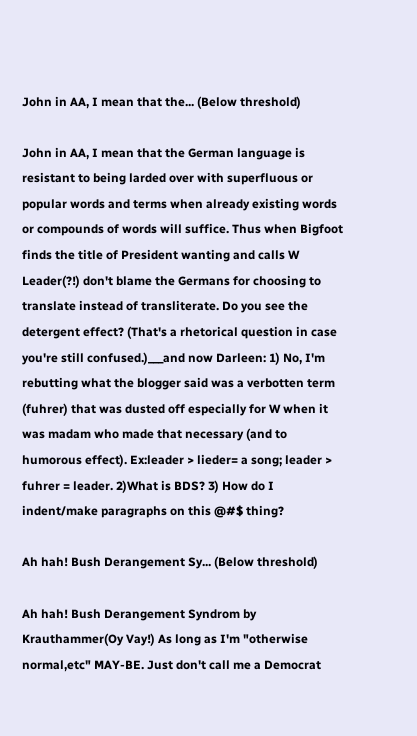John in AA, I mean that the... (Below threshold)

John in AA, I mean that the German language is resistant to being larded over with superfluous or popular words and terms when already existing words or compounds of words will suffice. Thus when Bigfoot finds the title of President wanting and calls W Leader(?!) don't blame the Germans for choosing to translate instead of transliterate. Do you see the detergent effect? (That's a rhetorical question in case you're still confused.)___and now Darleen: 1) No, I'm rebutting what the blogger said was a verbotten term (fuhrer) that was dusted off especially for W when it was madam who made that necessary (and to humorous effect). Ex:leader > lieder= a song; leader > fuhrer = leader. 2)What is BDS? 3) How do I indent/make paragraphs on this @#$ thing?

Ah hah! Bush Derangement Sy... (Below threshold)

Ah hah! Bush Derangement Syndrom by Krauthammer(Oy Vay!) As long as I'm "otherwise normal,etc" MAY-BE. Just don't call me a Democrat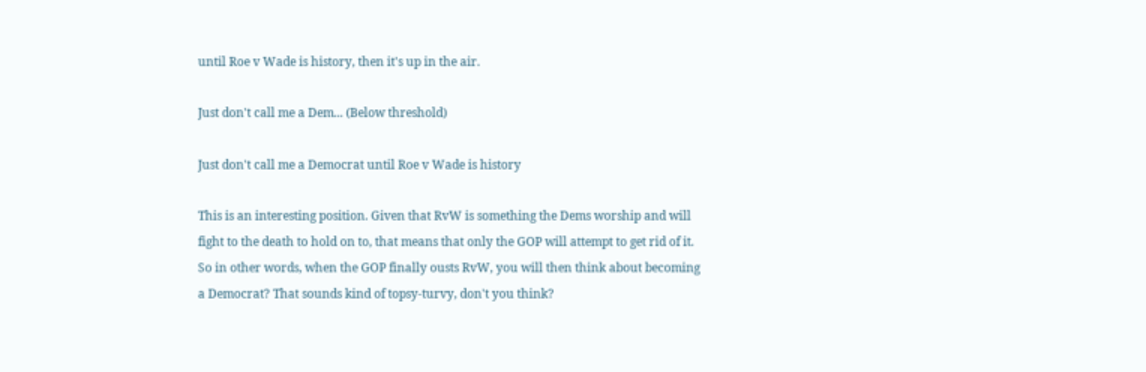until Roe v Wade is history, then it's up in the air.

Just don't call me a Dem... (Below threshold)

Just don't call me a Democrat until Roe v Wade is history

This is an interesting position. Given that RvW is something the Dems worship and will fight to the death to hold on to, that means that only the GOP will attempt to get rid of it. So in other words, when the GOP finally ousts RvW, you will then think about becoming a Democrat? That sounds kind of topsy-turvy, don't you think?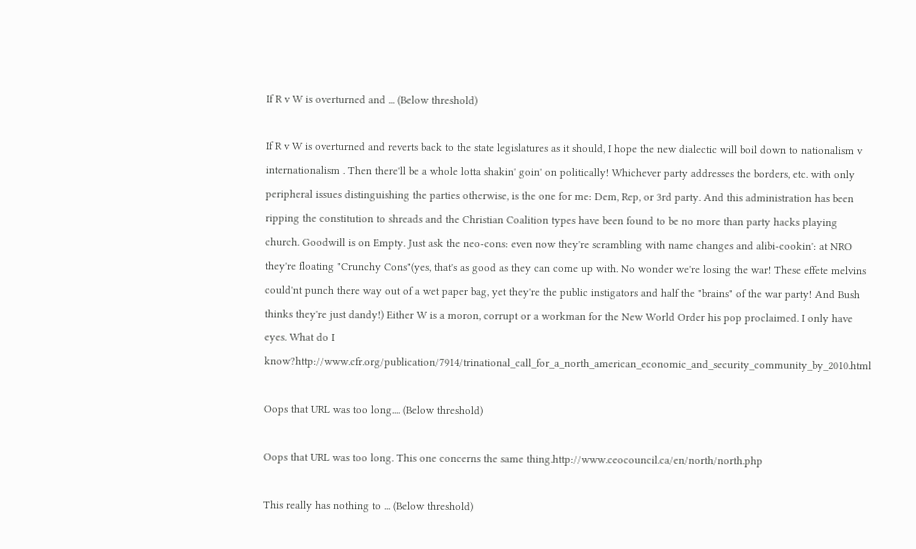If R v W is overturned and ... (Below threshold)

If R v W is overturned and reverts back to the state legislatures as it should, I hope the new dialectic will boil down to nationalism v internationalism . Then there'll be a whole lotta shakin' goin' on politically! Whichever party addresses the borders, etc. with only peripheral issues distinguishing the parties otherwise, is the one for me: Dem, Rep, or 3rd party. And this administration has been ripping the constitution to shreads and the Christian Coalition types have been found to be no more than party hacks playing church. Goodwill is on Empty. Just ask the neo-cons: even now they're scrambling with name changes and alibi-cookin': at NRO they're floating "Crunchy Cons"(yes, that's as good as they can come up with. No wonder we're losing the war! These effete melvins could'nt punch there way out of a wet paper bag, yet they're the public instigators and half the "brains" of the war party! And Bush thinks they're just dandy!) Either W is a moron, corrupt or a workman for the New World Order his pop proclaimed. I only have eyes. What do I know?http://www.cfr.org/publication/7914/trinational_call_for_a_north_american_economic_and_security_community_by_2010.html

Oops that URL was too long.... (Below threshold)

Oops that URL was too long. This one concerns the same thing.http://www.ceocouncil.ca/en/north/north.php

This really has nothing to ... (Below threshold)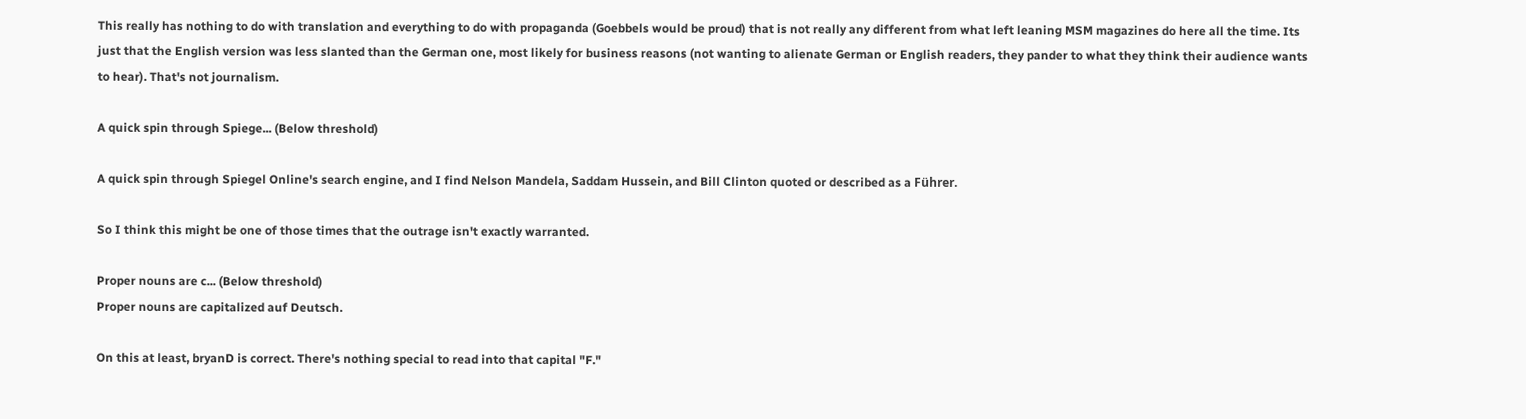This really has nothing to do with translation and everything to do with propaganda (Goebbels would be proud) that is not really any different from what left leaning MSM magazines do here all the time. Its just that the English version was less slanted than the German one, most likely for business reasons (not wanting to alienate German or English readers, they pander to what they think their audience wants to hear). That's not journalism.

A quick spin through Spiege... (Below threshold)

A quick spin through Spiegel Online's search engine, and I find Nelson Mandela, Saddam Hussein, and Bill Clinton quoted or described as a Führer.

So I think this might be one of those times that the outrage isn't exactly warranted.

Proper nouns are c... (Below threshold)
Proper nouns are capitalized auf Deutsch.

On this at least, bryanD is correct. There's nothing special to read into that capital "F."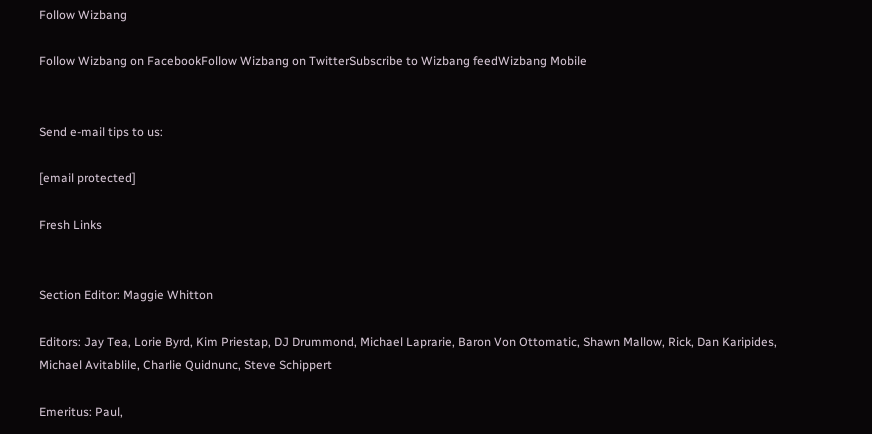Follow Wizbang

Follow Wizbang on FacebookFollow Wizbang on TwitterSubscribe to Wizbang feedWizbang Mobile


Send e-mail tips to us:

[email protected]

Fresh Links


Section Editor: Maggie Whitton

Editors: Jay Tea, Lorie Byrd, Kim Priestap, DJ Drummond, Michael Laprarie, Baron Von Ottomatic, Shawn Mallow, Rick, Dan Karipides, Michael Avitablile, Charlie Quidnunc, Steve Schippert

Emeritus: Paul,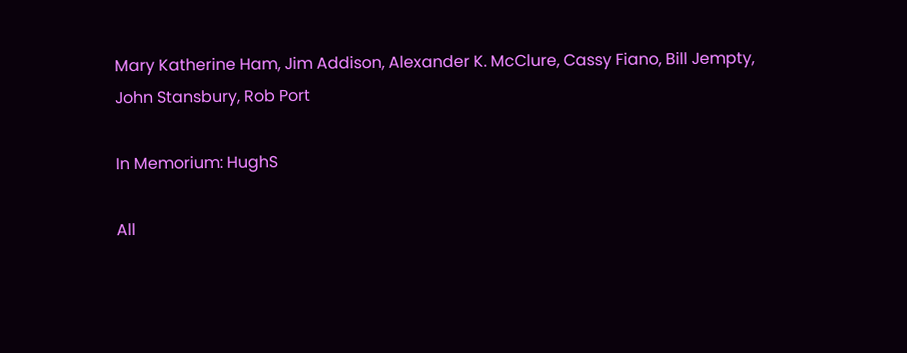Mary Katherine Ham, Jim Addison, Alexander K. McClure, Cassy Fiano, Bill Jempty, John Stansbury, Rob Port

In Memorium: HughS

All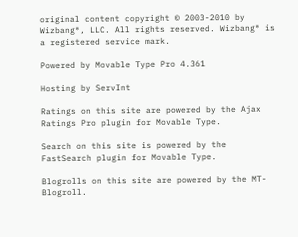original content copyright © 2003-2010 by Wizbang®, LLC. All rights reserved. Wizbang® is a registered service mark.

Powered by Movable Type Pro 4.361

Hosting by ServInt

Ratings on this site are powered by the Ajax Ratings Pro plugin for Movable Type.

Search on this site is powered by the FastSearch plugin for Movable Type.

Blogrolls on this site are powered by the MT-Blogroll.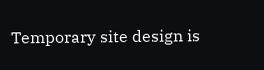Temporary site design is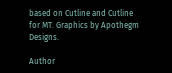based on Cutline and Cutline for MT. Graphics by Apothegm Designs.

Author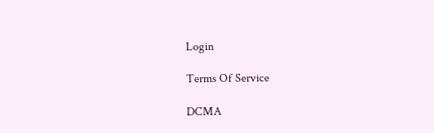Login

Terms Of Service

DCMA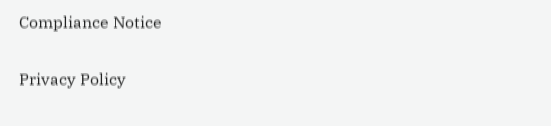Compliance Notice

Privacy Policy